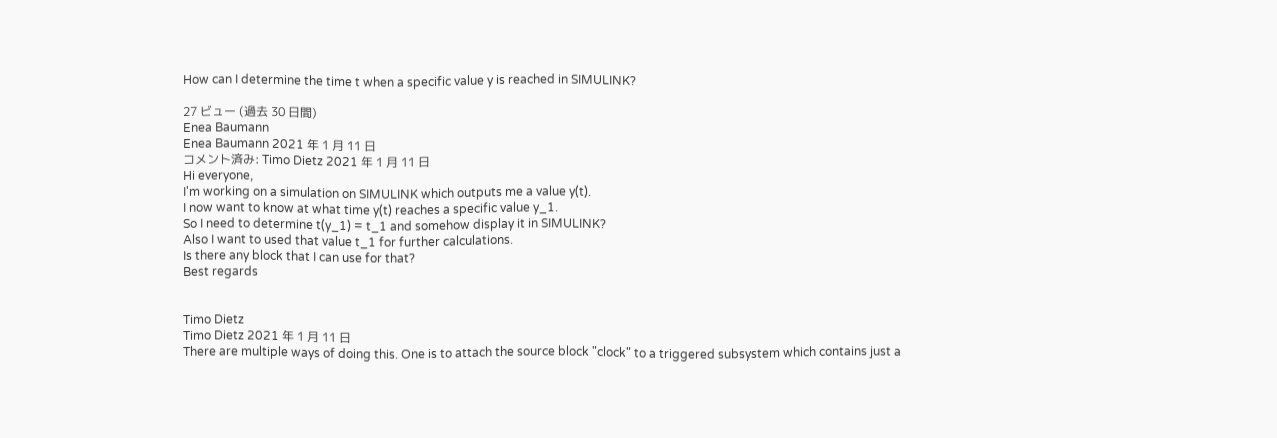How can I determine the time t when a specific value y is reached in SIMULINK?

27 ビュー (過去 30 日間)
Enea Baumann
Enea Baumann 2021 年 1 月 11 日
コメント済み: Timo Dietz 2021 年 1 月 11 日
Hi everyone,
I'm working on a simulation on SIMULINK which outputs me a value y(t).
I now want to know at what time y(t) reaches a specific value y_1.
So I need to determine t(y_1) = t_1 and somehow display it in SIMULINK?
Also I want to used that value t_1 for further calculations.
Is there any block that I can use for that?
Best regards


Timo Dietz
Timo Dietz 2021 年 1 月 11 日
There are multiple ways of doing this. One is to attach the source block "clock" to a triggered subsystem which contains just a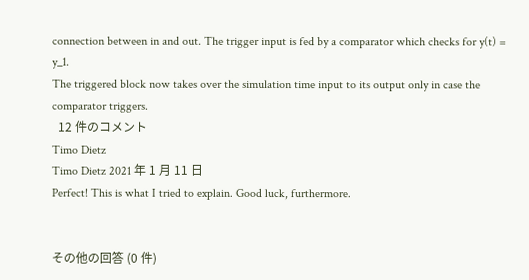connection between in and out. The trigger input is fed by a comparator which checks for y(t) = y_1.
The triggered block now takes over the simulation time input to its output only in case the comparator triggers.
  12 件のコメント
Timo Dietz
Timo Dietz 2021 年 1 月 11 日
Perfect! This is what I tried to explain. Good luck, furthermore.


その他の回答 (0 件)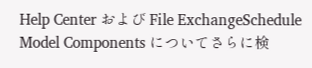Help Center および File ExchangeSchedule Model Components についてさらに検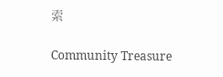索

Community Treasure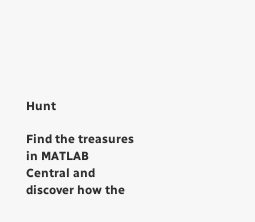Hunt

Find the treasures in MATLAB Central and discover how the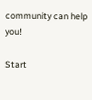community can help you!

Start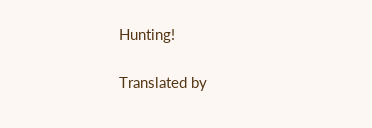Hunting!

Translated by